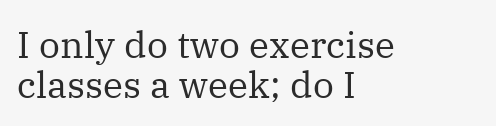I only do two exercise classes a week; do I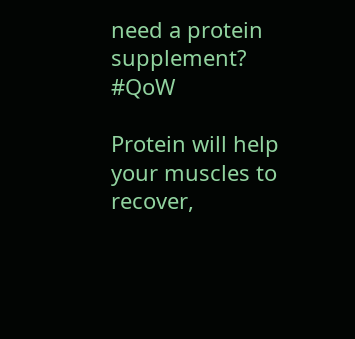need a protein supplement? #QoW

Protein will help your muscles to recover,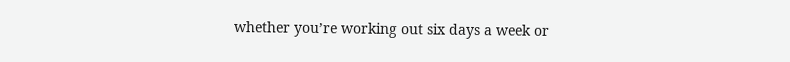whether you’re working out six days a week or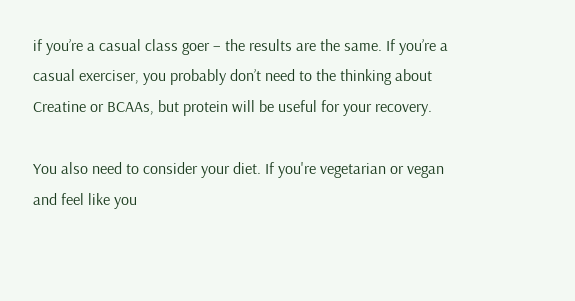if you’re a casual class goer – the results are the same. If you’re a casual exerciser, you probably don’t need to the thinking about Creatine or BCAAs, but protein will be useful for your recovery.

You also need to consider your diet. If you're vegetarian or vegan and feel like you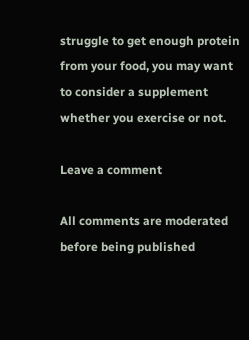struggle to get enough protein from your food, you may want to consider a supplement whether you exercise or not.

Leave a comment

All comments are moderated before being published